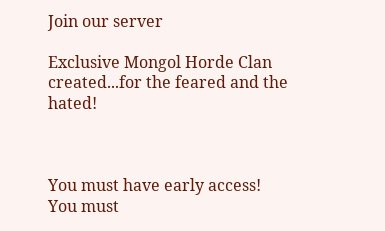Join our server

Exclusive Mongol Horde Clan created...for the feared and the hated!



You must have early access!
You must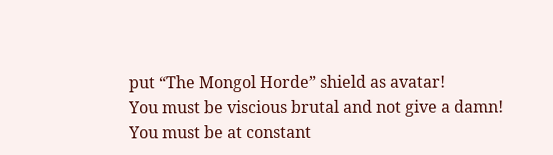put “The Mongol Horde” shield as avatar!
You must be viscious brutal and not give a damn!
You must be at constant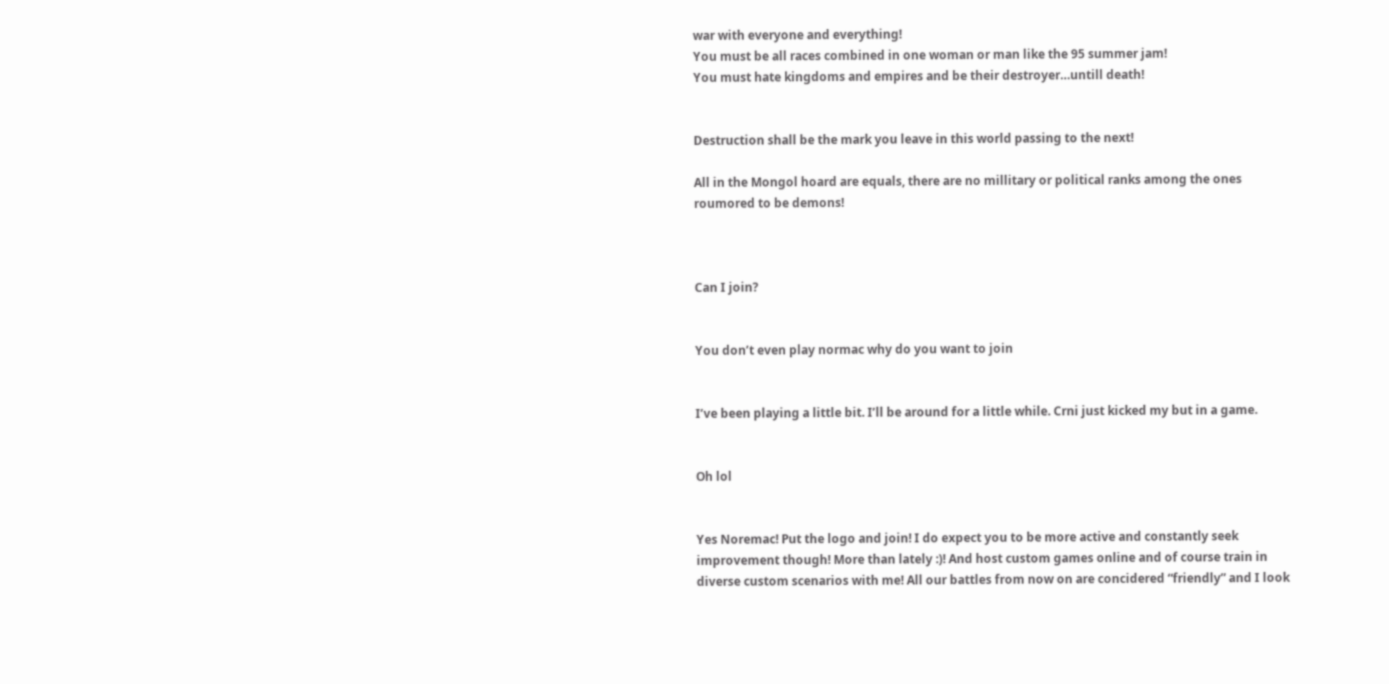war with everyone and everything!
You must be all races combined in one woman or man like the 95 summer jam!
You must hate kingdoms and empires and be their destroyer…untill death!


Destruction shall be the mark you leave in this world passing to the next!

All in the Mongol hoard are equals, there are no millitary or political ranks among the ones roumored to be demons!



Can I join?


You don’t even play normac why do you want to join


I’ve been playing a little bit. I’ll be around for a little while. Crni just kicked my but in a game.


Oh lol


Yes Noremac! Put the logo and join! I do expect you to be more active and constantly seek improvement though! More than lately :)! And host custom games online and of course train in diverse custom scenarios with me! All our battles from now on are concidered “friendly” and I look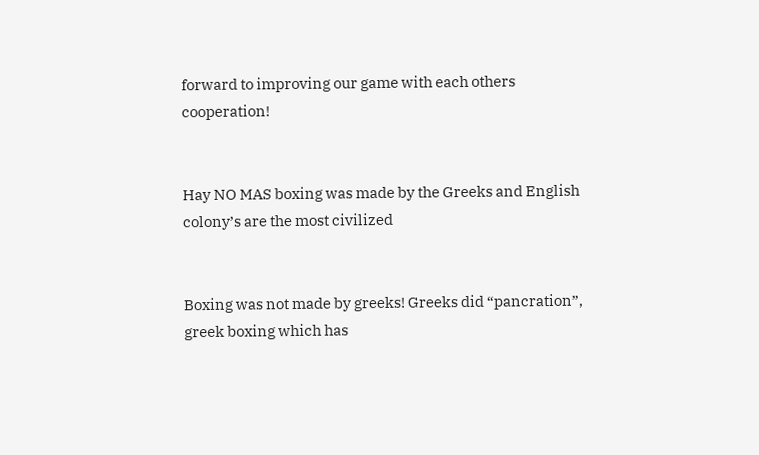forward to improving our game with each others cooperation!


Hay NO MAS boxing was made by the Greeks and English colony’s are the most civilized


Boxing was not made by greeks! Greeks did “pancration”, greek boxing which has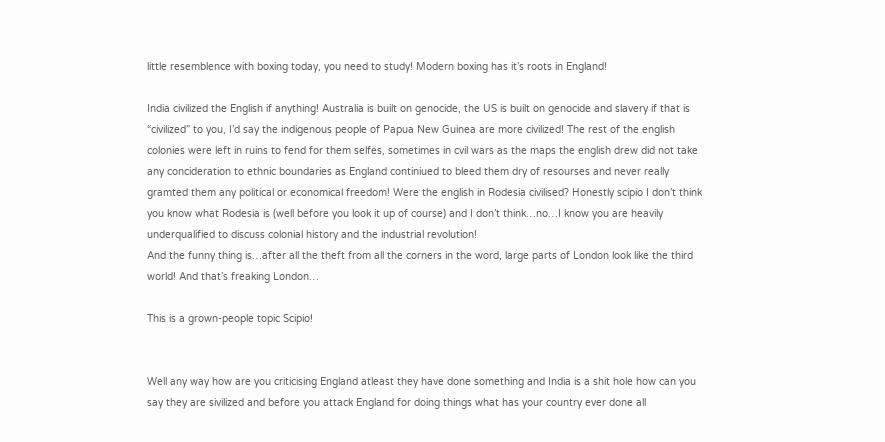little resemblence with boxing today, you need to study! Modern boxing has it’s roots in England!

India civilized the English if anything! Australia is built on genocide, the US is built on genocide and slavery if that is “civilized” to you, I’d say the indigenous people of Papua New Guinea are more civilized! The rest of the english colonies were left in ruins to fend for them selfes, sometimes in cvil wars as the maps the english drew did not take any concideration to ethnic boundaries as England continiued to bleed them dry of resourses and never really gramted them any political or economical freedom! Were the english in Rodesia civilised? Honestly scipio I don’t think you know what Rodesia is (well before you look it up of course) and I don’t think…no…I know you are heavily underqualified to discuss colonial history and the industrial revolution!
And the funny thing is…after all the theft from all the corners in the word, large parts of London look like the third world! And that’s freaking London…

This is a grown-people topic Scipio!


Well any way how are you criticising England atleast they have done something and India is a shit hole how can you say they are sivilized and before you attack England for doing things what has your country ever done all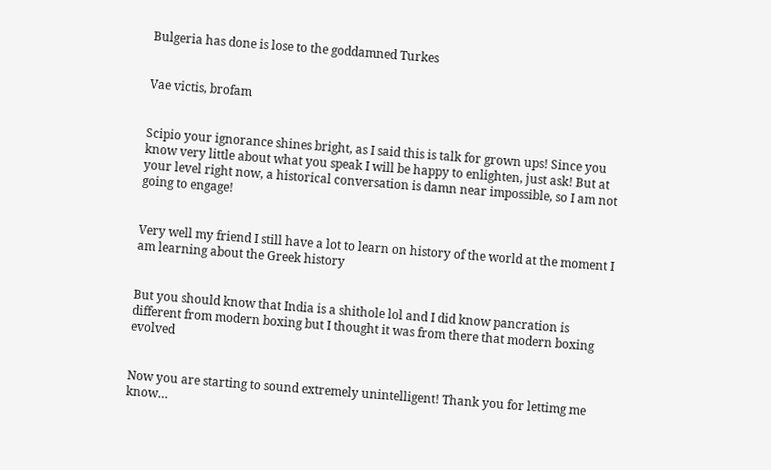Bulgeria has done is lose to the goddamned Turkes


Vae victis, brofam


Scipio your ignorance shines bright, as I said this is talk for grown ups! Since you know very little about what you speak I will be happy to enlighten, just ask! But at your level right now, a historical conversation is damn near impossible, so I am not going to engage!


Very well my friend I still have a lot to learn on history of the world at the moment I am learning about the Greek history


But you should know that India is a shithole lol and I did know pancration is different from modern boxing but I thought it was from there that modern boxing evolved


Now you are starting to sound extremely unintelligent! Thank you for lettimg me know…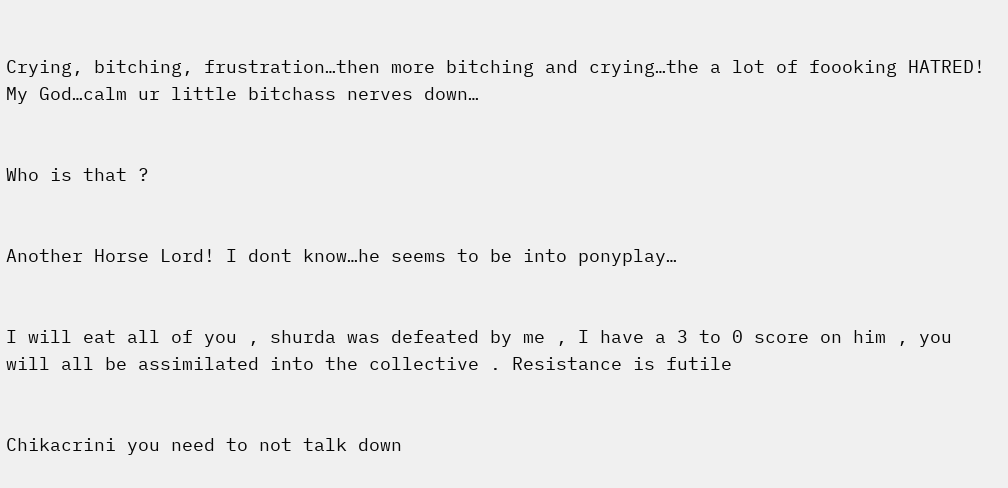Crying, bitching, frustration…then more bitching and crying…the a lot of foooking HATRED! My God…calm ur little bitchass nerves down…


Who is that ?


Another Horse Lord! I dont know…he seems to be into ponyplay…


I will eat all of you , shurda was defeated by me , I have a 3 to 0 score on him , you will all be assimilated into the collective . Resistance is futile


Chikacrini you need to not talk down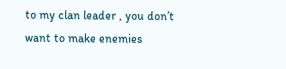to my clan leader , you don’t want to make enemies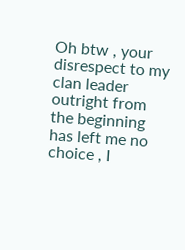Oh btw , your disrespect to my clan leader outright from the beginning has left me no choice , I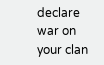declare war on your clan